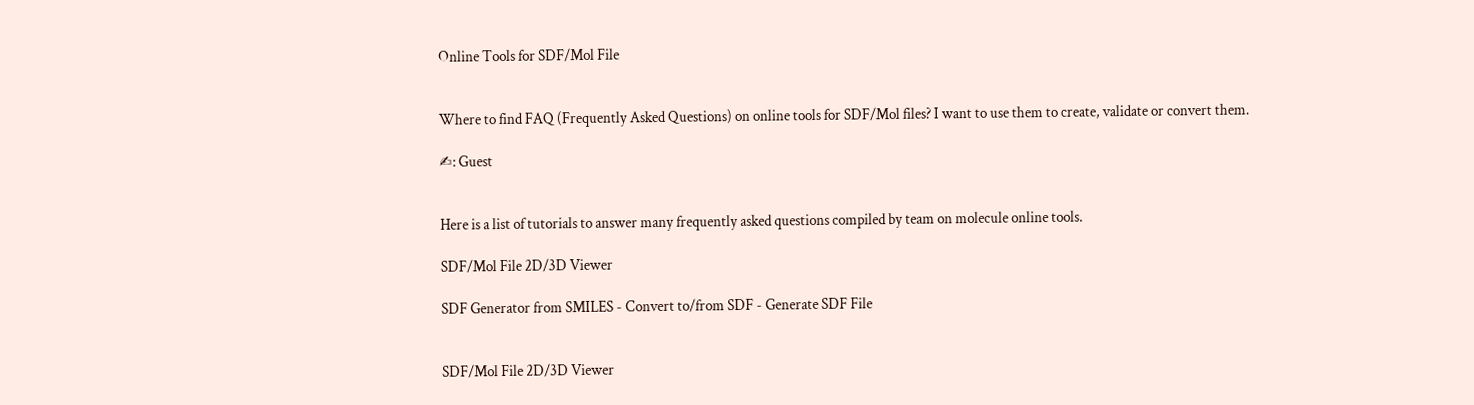Online Tools for SDF/Mol File


Where to find FAQ (Frequently Asked Questions) on online tools for SDF/Mol files? I want to use them to create, validate or convert them.

✍: Guest


Here is a list of tutorials to answer many frequently asked questions compiled by team on molecule online tools.

SDF/Mol File 2D/3D Viewer

SDF Generator from SMILES - Convert to/from SDF - Generate SDF File


SDF/Mol File 2D/3D Viewer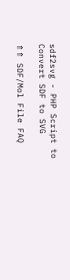sdf2svg - PHP Script to Convert SDF to SVG

⇑⇑ SDF/Mol File FAQ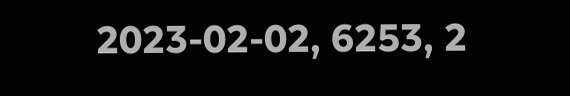2023-02-02, 6253, 2